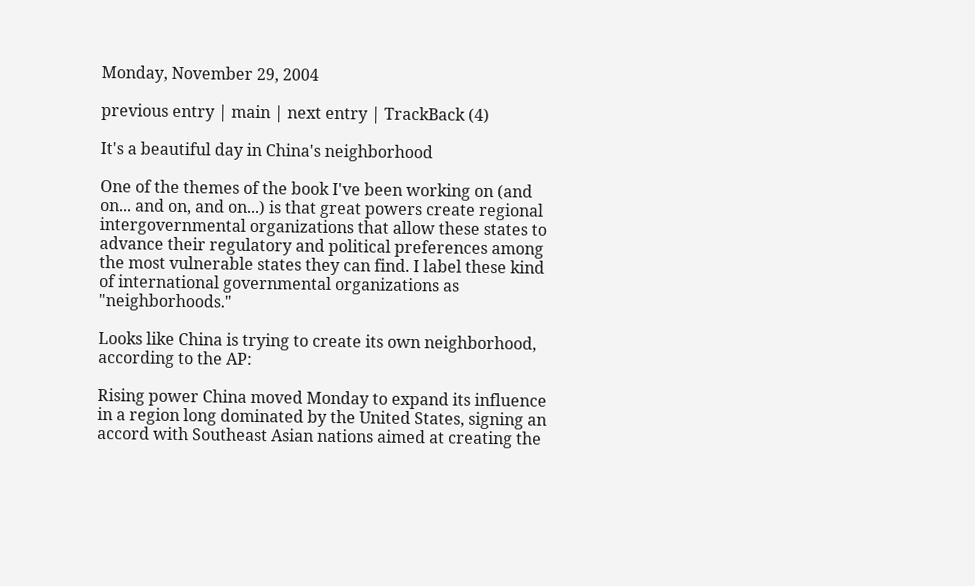Monday, November 29, 2004

previous entry | main | next entry | TrackBack (4)

It's a beautiful day in China's neighborhood

One of the themes of the book I've been working on (and on... and on, and on...) is that great powers create regional intergovernmental organizations that allow these states to advance their regulatory and political preferences among the most vulnerable states they can find. I label these kind of international governmental organizations as "neighborhoods."

Looks like China is trying to create its own neighborhood, according to the AP:

Rising power China moved Monday to expand its influence in a region long dominated by the United States, signing an accord with Southeast Asian nations aimed at creating the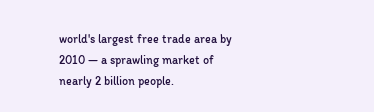world's largest free trade area by 2010 — a sprawling market of nearly 2 billion people.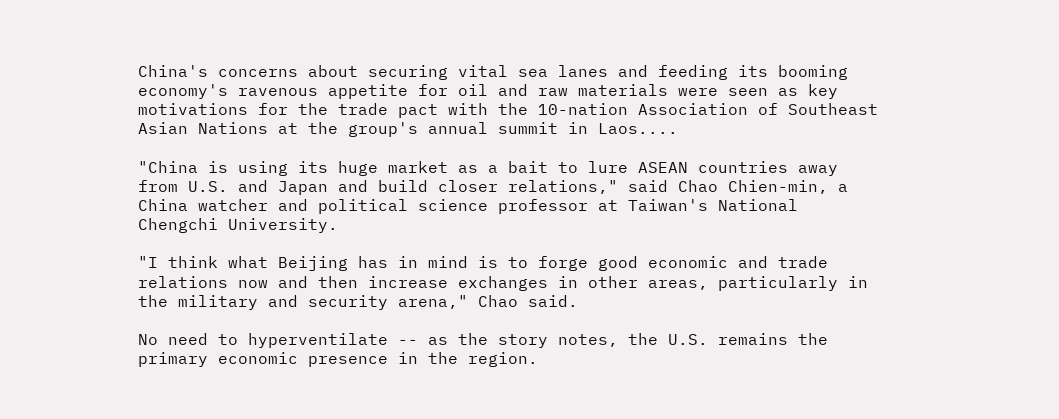China's concerns about securing vital sea lanes and feeding its booming economy's ravenous appetite for oil and raw materials were seen as key motivations for the trade pact with the 10-nation Association of Southeast Asian Nations at the group's annual summit in Laos....

"China is using its huge market as a bait to lure ASEAN countries away from U.S. and Japan and build closer relations," said Chao Chien-min, a China watcher and political science professor at Taiwan's National Chengchi University.

"I think what Beijing has in mind is to forge good economic and trade relations now and then increase exchanges in other areas, particularly in the military and security arena," Chao said.

No need to hyperventilate -- as the story notes, the U.S. remains the primary economic presence in the region.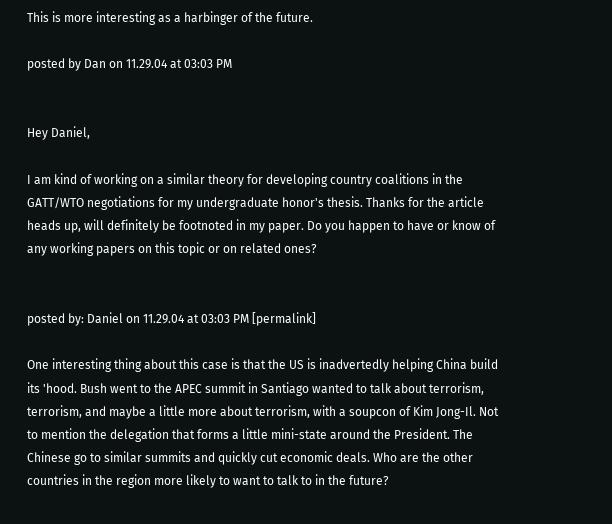This is more interesting as a harbinger of the future.

posted by Dan on 11.29.04 at 03:03 PM


Hey Daniel,

I am kind of working on a similar theory for developing country coalitions in the GATT/WTO negotiations for my undergraduate honor's thesis. Thanks for the article heads up, will definitely be footnoted in my paper. Do you happen to have or know of any working papers on this topic or on related ones?


posted by: Daniel on 11.29.04 at 03:03 PM [permalink]

One interesting thing about this case is that the US is inadvertedly helping China build its 'hood. Bush went to the APEC summit in Santiago wanted to talk about terrorism, terrorism, and maybe a little more about terrorism, with a soupcon of Kim Jong-Il. Not to mention the delegation that forms a little mini-state around the President. The Chinese go to similar summits and quickly cut economic deals. Who are the other countries in the region more likely to want to talk to in the future?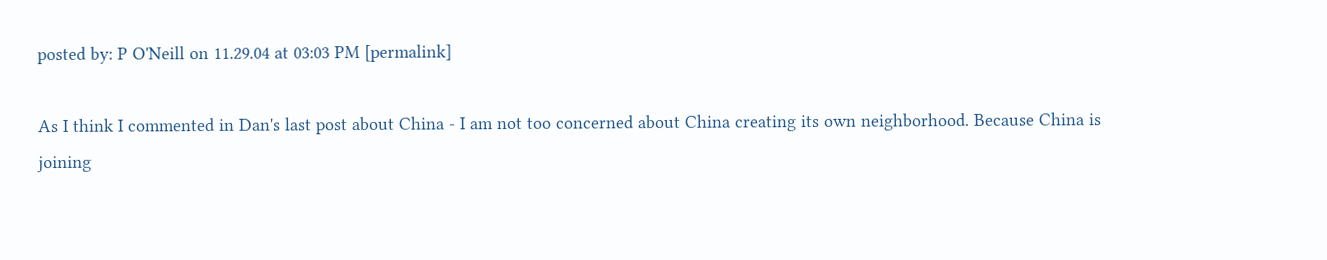posted by: P O'Neill on 11.29.04 at 03:03 PM [permalink]

As I think I commented in Dan's last post about China - I am not too concerned about China creating its own neighborhood. Because China is joining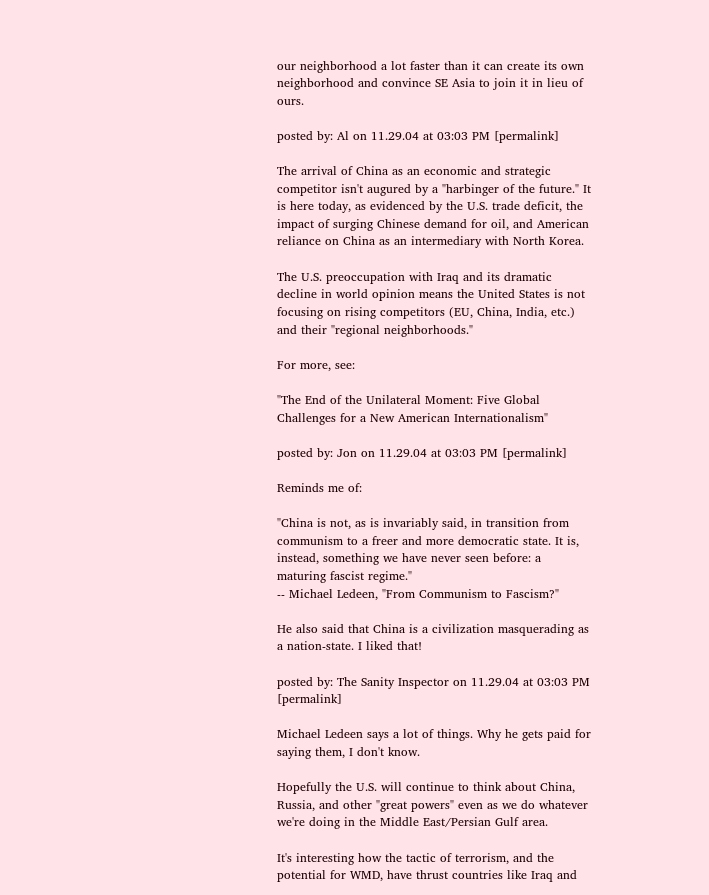our neighborhood a lot faster than it can create its own neighborhood and convince SE Asia to join it in lieu of ours.

posted by: Al on 11.29.04 at 03:03 PM [permalink]

The arrival of China as an economic and strategic competitor isn't augured by a "harbinger of the future." It is here today, as evidenced by the U.S. trade deficit, the impact of surging Chinese demand for oil, and American reliance on China as an intermediary with North Korea.

The U.S. preoccupation with Iraq and its dramatic decline in world opinion means the United States is not focusing on rising competitors (EU, China, India, etc.) and their "regional neighborhoods."

For more, see:

"The End of the Unilateral Moment: Five Global Challenges for a New American Internationalism"

posted by: Jon on 11.29.04 at 03:03 PM [permalink]

Reminds me of:

"China is not, as is invariably said, in transition from communism to a freer and more democratic state. It is, instead, something we have never seen before: a maturing fascist regime."
-- Michael Ledeen, "From Communism to Fascism?"

He also said that China is a civilization masquerading as a nation-state. I liked that!

posted by: The Sanity Inspector on 11.29.04 at 03:03 PM [permalink]

Michael Ledeen says a lot of things. Why he gets paid for saying them, I don't know.

Hopefully the U.S. will continue to think about China, Russia, and other "great powers" even as we do whatever we're doing in the Middle East/Persian Gulf area.

It's interesting how the tactic of terrorism, and the potential for WMD, have thrust countries like Iraq and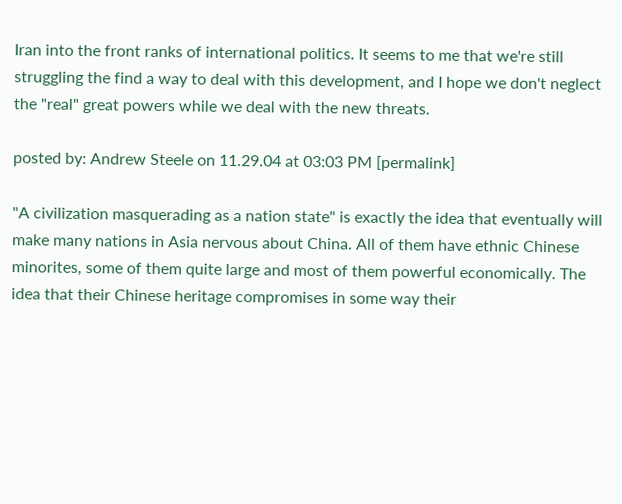Iran into the front ranks of international politics. It seems to me that we're still struggling the find a way to deal with this development, and I hope we don't neglect the "real" great powers while we deal with the new threats.

posted by: Andrew Steele on 11.29.04 at 03:03 PM [permalink]

"A civilization masquerading as a nation state" is exactly the idea that eventually will make many nations in Asia nervous about China. All of them have ethnic Chinese minorites, some of them quite large and most of them powerful economically. The idea that their Chinese heritage compromises in some way their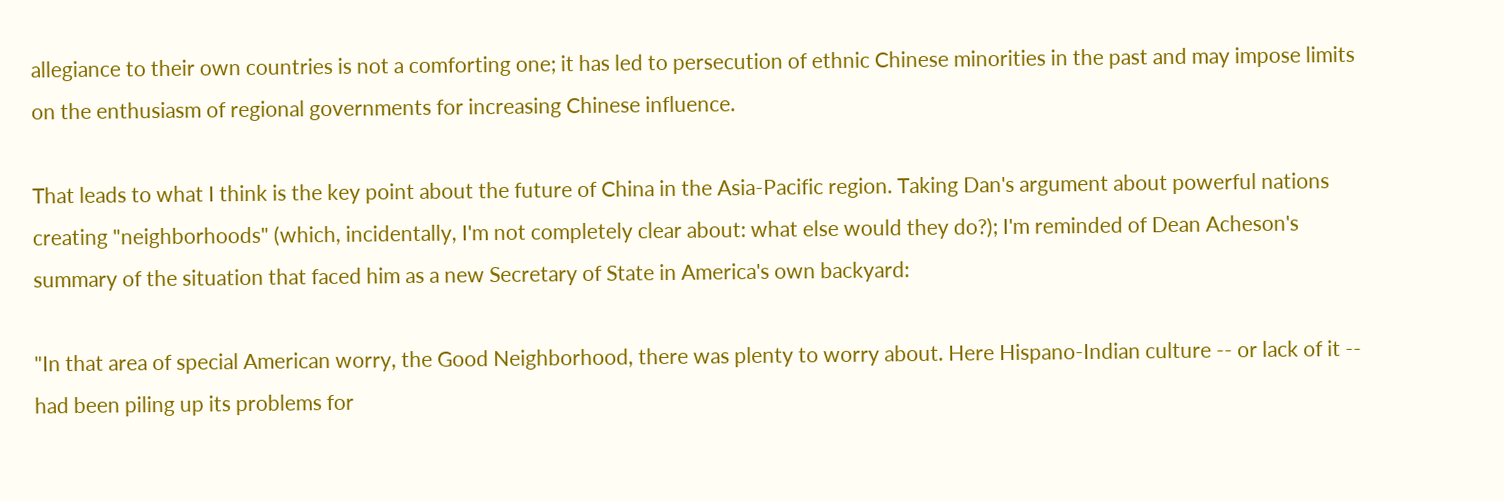allegiance to their own countries is not a comforting one; it has led to persecution of ethnic Chinese minorities in the past and may impose limits on the enthusiasm of regional governments for increasing Chinese influence.

That leads to what I think is the key point about the future of China in the Asia-Pacific region. Taking Dan's argument about powerful nations creating "neighborhoods" (which, incidentally, I'm not completely clear about: what else would they do?); I'm reminded of Dean Acheson's summary of the situation that faced him as a new Secretary of State in America's own backyard:

"In that area of special American worry, the Good Neighborhood, there was plenty to worry about. Here Hispano-Indian culture -- or lack of it -- had been piling up its problems for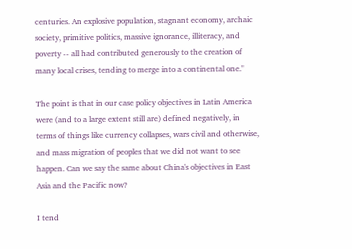centuries. An explosive population, stagnant economy, archaic society, primitive politics, massive ignorance, illiteracy, and poverty -- all had contributed generously to the creation of many local crises, tending to merge into a continental one."

The point is that in our case policy objectives in Latin America were (and to a large extent still are) defined negatively, in terms of things like currency collapses, wars civil and otherwise, and mass migration of peoples that we did not want to see happen. Can we say the same about China's objectives in East Asia and the Pacific now?

I tend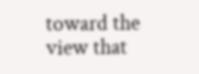toward the view that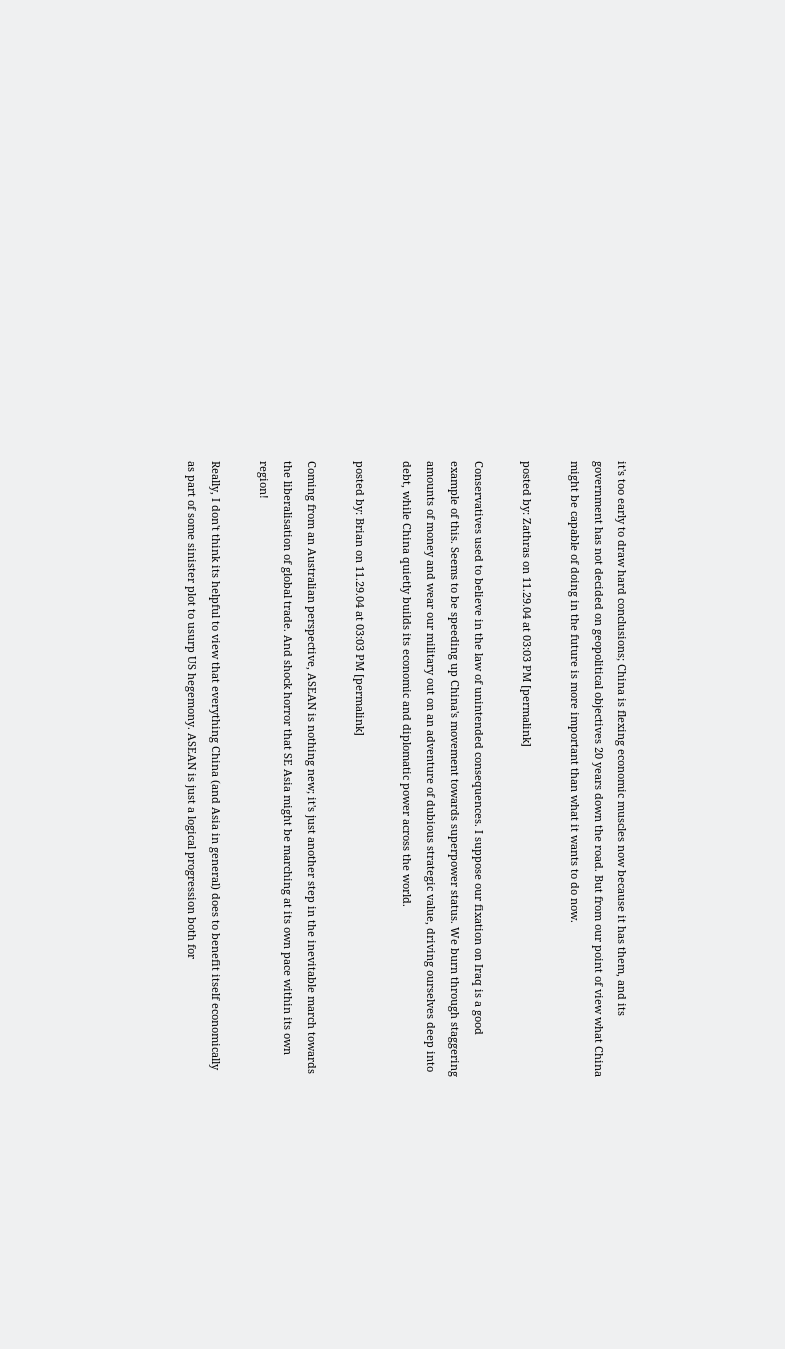it's too early to draw hard conclusions; China is flexing economic muscles now because it has them, and its government has not decided on geopolitical objectives 20 years down the road. But from our point of view what China might be capable of doing in the future is more important than what it wants to do now.

posted by: Zathras on 11.29.04 at 03:03 PM [permalink]

Conservatives used to believe in the law of unintended consequences. I suppose our fixation on Iraq is a good example of this. Seems to be speeding up China's movement towards superpower status. We burn through staggering amounts of money and wear our military out on an adventure of dubious strategic value, driving ourselves deep into debt, while China quietly builds its economic and diplomatic power across the world.

posted by: Brian on 11.29.04 at 03:03 PM [permalink]

Coming from an Australian perspective, ASEAN is nothing new; it's just another step in the inevitable march towards the liberalisation of global trade. And shock horror that SE Asia might be marching at its own pace within its own region!

Really, I don't think its helpful to view that everything China (and Asia in general) does to benefit itself economically as part of some sinister plot to usurp US hegemony. ASEAN is just a logical progression both for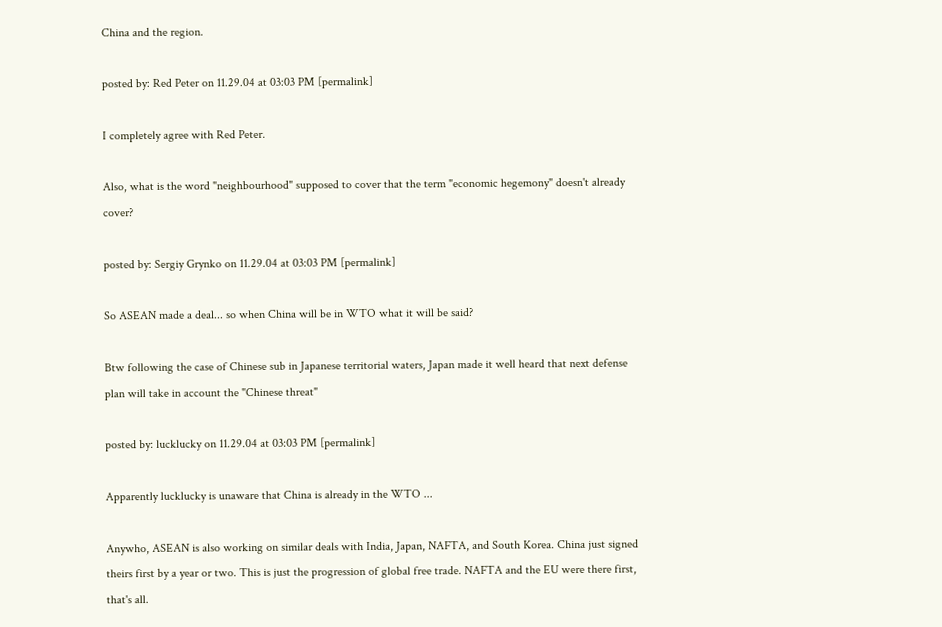China and the region.

posted by: Red Peter on 11.29.04 at 03:03 PM [permalink]

I completely agree with Red Peter.

Also, what is the word "neighbourhood" supposed to cover that the term "economic hegemony" doesn't already cover?

posted by: Sergiy Grynko on 11.29.04 at 03:03 PM [permalink]

So ASEAN made a deal... so when China will be in WTO what it will be said?

Btw following the case of Chinese sub in Japanese territorial waters, Japan made it well heard that next defense plan will take in account the "Chinese threat"

posted by: lucklucky on 11.29.04 at 03:03 PM [permalink]

Apparently lucklucky is unaware that China is already in the WTO ...

Anywho, ASEAN is also working on similar deals with India, Japan, NAFTA, and South Korea. China just signed theirs first by a year or two. This is just the progression of global free trade. NAFTA and the EU were there first, that's all.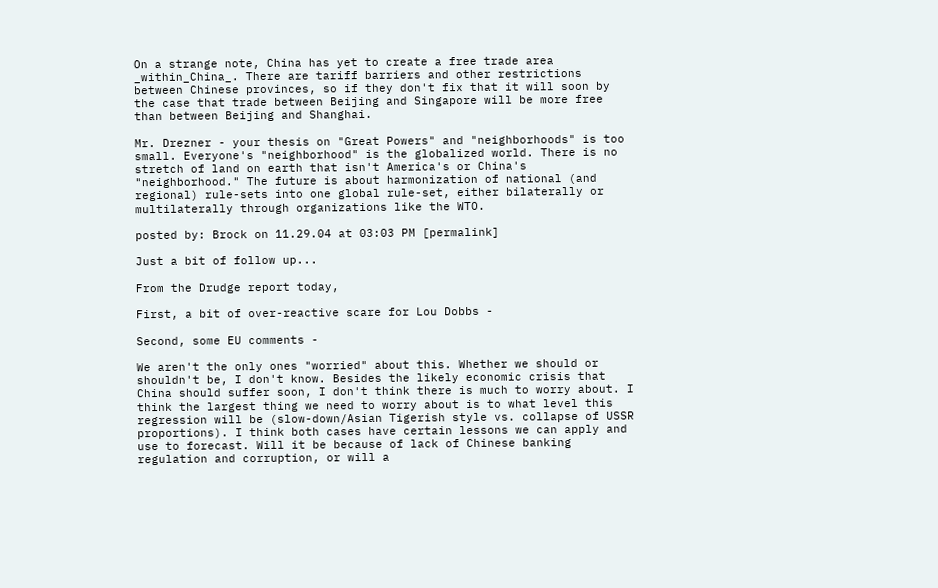On a strange note, China has yet to create a free trade area _within_China_. There are tariff barriers and other restrictions between Chinese provinces, so if they don't fix that it will soon by the case that trade between Beijing and Singapore will be more free than between Beijing and Shanghai.

Mr. Drezner - your thesis on "Great Powers" and "neighborhoods" is too small. Everyone's "neighborhood" is the globalized world. There is no stretch of land on earth that isn't America's or China's "neighborhood." The future is about harmonization of national (and regional) rule-sets into one global rule-set, either bilaterally or multilaterally through organizations like the WTO.

posted by: Brock on 11.29.04 at 03:03 PM [permalink]

Just a bit of follow up...

From the Drudge report today,

First, a bit of over-reactive scare for Lou Dobbs -

Second, some EU comments -

We aren't the only ones "worried" about this. Whether we should or shouldn't be, I don't know. Besides the likely economic crisis that China should suffer soon, I don't think there is much to worry about. I think the largest thing we need to worry about is to what level this regression will be (slow-down/Asian Tigerish style vs. collapse of USSR proportions). I think both cases have certain lessons we can apply and use to forecast. Will it be because of lack of Chinese banking regulation and corruption, or will a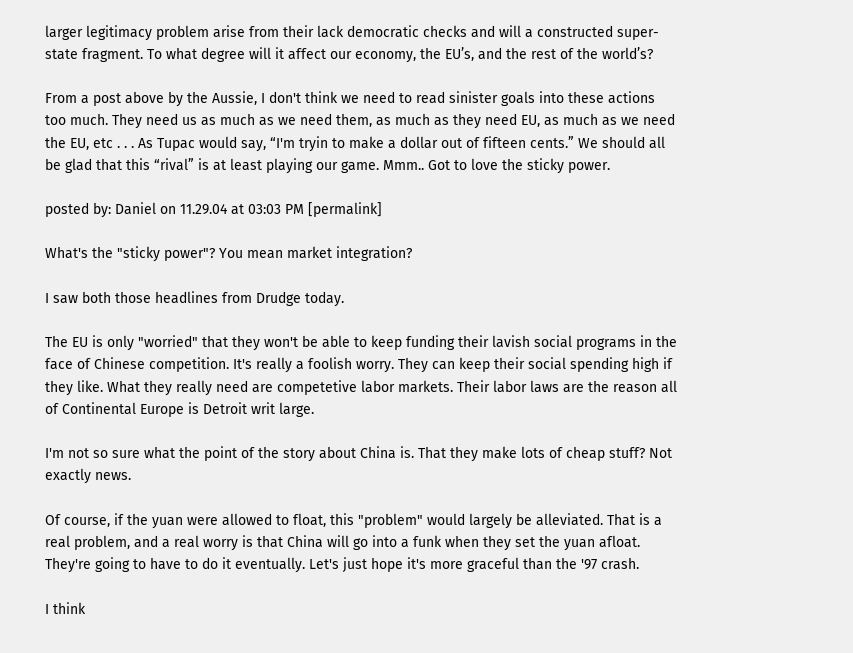larger legitimacy problem arise from their lack democratic checks and will a constructed super-state fragment. To what degree will it affect our economy, the EU’s, and the rest of the world’s?

From a post above by the Aussie, I don't think we need to read sinister goals into these actions too much. They need us as much as we need them, as much as they need EU, as much as we need the EU, etc . . . As Tupac would say, “I'm tryin to make a dollar out of fifteen cents.” We should all be glad that this “rival” is at least playing our game. Mmm.. Got to love the sticky power.

posted by: Daniel on 11.29.04 at 03:03 PM [permalink]

What's the "sticky power"? You mean market integration?

I saw both those headlines from Drudge today.

The EU is only "worried" that they won't be able to keep funding their lavish social programs in the face of Chinese competition. It's really a foolish worry. They can keep their social spending high if they like. What they really need are competetive labor markets. Their labor laws are the reason all of Continental Europe is Detroit writ large.

I'm not so sure what the point of the story about China is. That they make lots of cheap stuff? Not exactly news.

Of course, if the yuan were allowed to float, this "problem" would largely be alleviated. That is a real problem, and a real worry is that China will go into a funk when they set the yuan afloat. They're going to have to do it eventually. Let's just hope it's more graceful than the '97 crash.

I think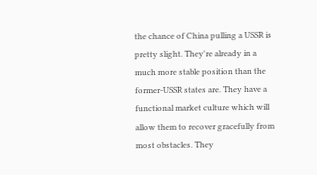the chance of China pulling a USSR is pretty slight. They're already in a much more stable position than the former-USSR states are. They have a functional market culture which will allow them to recover gracefully from most obstacles. They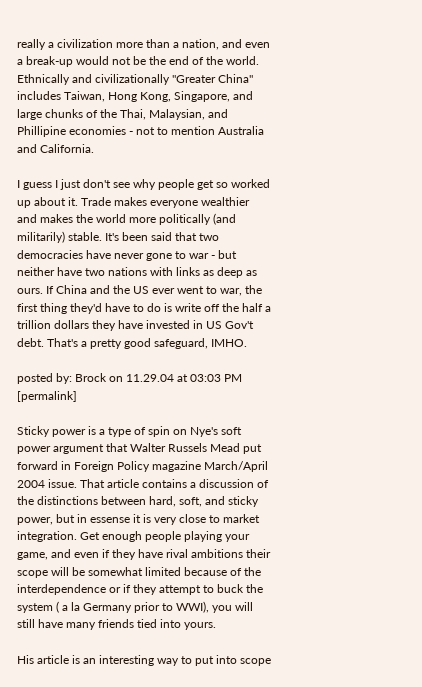really a civilization more than a nation, and even a break-up would not be the end of the world. Ethnically and civilizationally "Greater China" includes Taiwan, Hong Kong, Singapore, and large chunks of the Thai, Malaysian, and Phillipine economies - not to mention Australia and California.

I guess I just don't see why people get so worked up about it. Trade makes everyone wealthier and makes the world more politically (and militarily) stable. It's been said that two democracies have never gone to war - but neither have two nations with links as deep as ours. If China and the US ever went to war, the first thing they'd have to do is write off the half a trillion dollars they have invested in US Gov't debt. That's a pretty good safeguard, IMHO.

posted by: Brock on 11.29.04 at 03:03 PM [permalink]

Sticky power is a type of spin on Nye's soft power argument that Walter Russels Mead put forward in Foreign Policy magazine March/April 2004 issue. That article contains a discussion of the distinctions between hard, soft, and sticky power, but in essense it is very close to market integration. Get enough people playing your game, and even if they have rival ambitions their scope will be somewhat limited because of the interdependence or if they attempt to buck the system ( a la Germany prior to WWI), you will still have many friends tied into yours.

His article is an interesting way to put into scope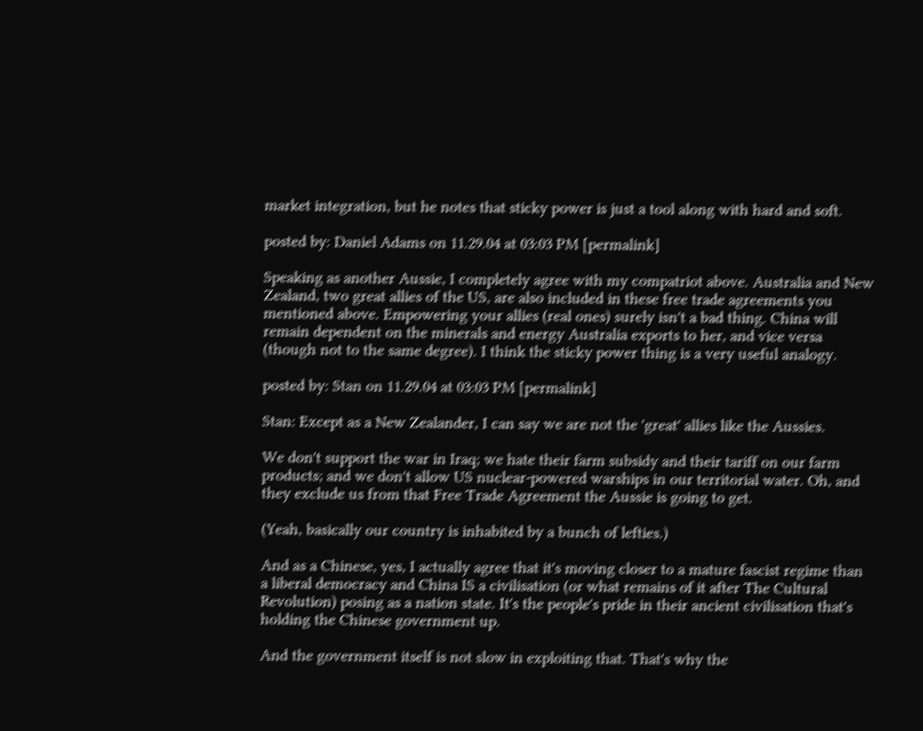market integration, but he notes that sticky power is just a tool along with hard and soft.

posted by: Daniel Adams on 11.29.04 at 03:03 PM [permalink]

Speaking as another Aussie, I completely agree with my compatriot above. Australia and New Zealand, two great allies of the US, are also included in these free trade agreements you mentioned above. Empowering your allies (real ones) surely isn't a bad thing. China will remain dependent on the minerals and energy Australia exports to her, and vice versa (though not to the same degree). I think the sticky power thing is a very useful analogy.

posted by: Stan on 11.29.04 at 03:03 PM [permalink]

Stan: Except as a New Zealander, I can say we are not the 'great' allies like the Aussies.

We don't support the war in Iraq; we hate their farm subsidy and their tariff on our farm products; and we don't allow US nuclear-powered warships in our territorial water. Oh, and they exclude us from that Free Trade Agreement the Aussie is going to get.

(Yeah, basically our country is inhabited by a bunch of lefties.)

And as a Chinese, yes, I actually agree that it's moving closer to a mature fascist regime than a liberal democracy and China IS a civilisation (or what remains of it after The Cultural Revolution) posing as a nation state. It's the people's pride in their ancient civilisation that's holding the Chinese government up.

And the government itself is not slow in exploiting that. That's why the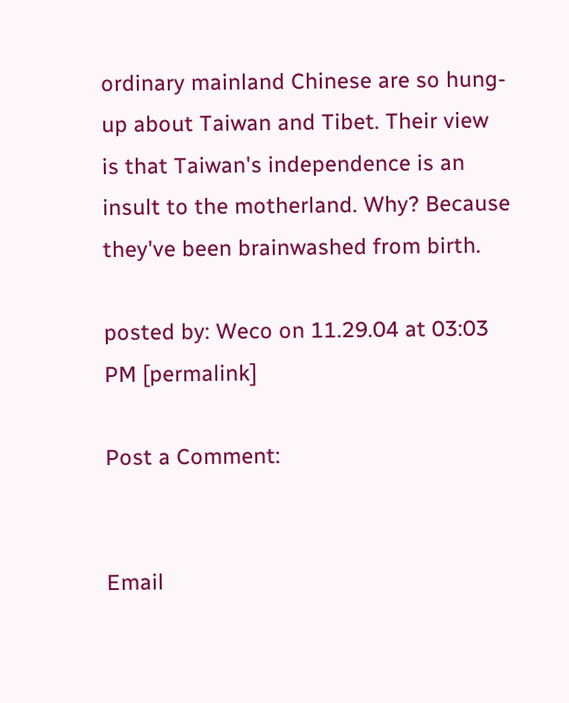ordinary mainland Chinese are so hung-up about Taiwan and Tibet. Their view is that Taiwan's independence is an insult to the motherland. Why? Because they've been brainwashed from birth.

posted by: Weco on 11.29.04 at 03:03 PM [permalink]

Post a Comment:


Email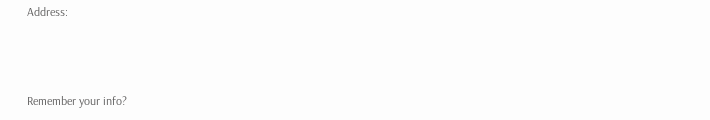Address:



Remember your info?